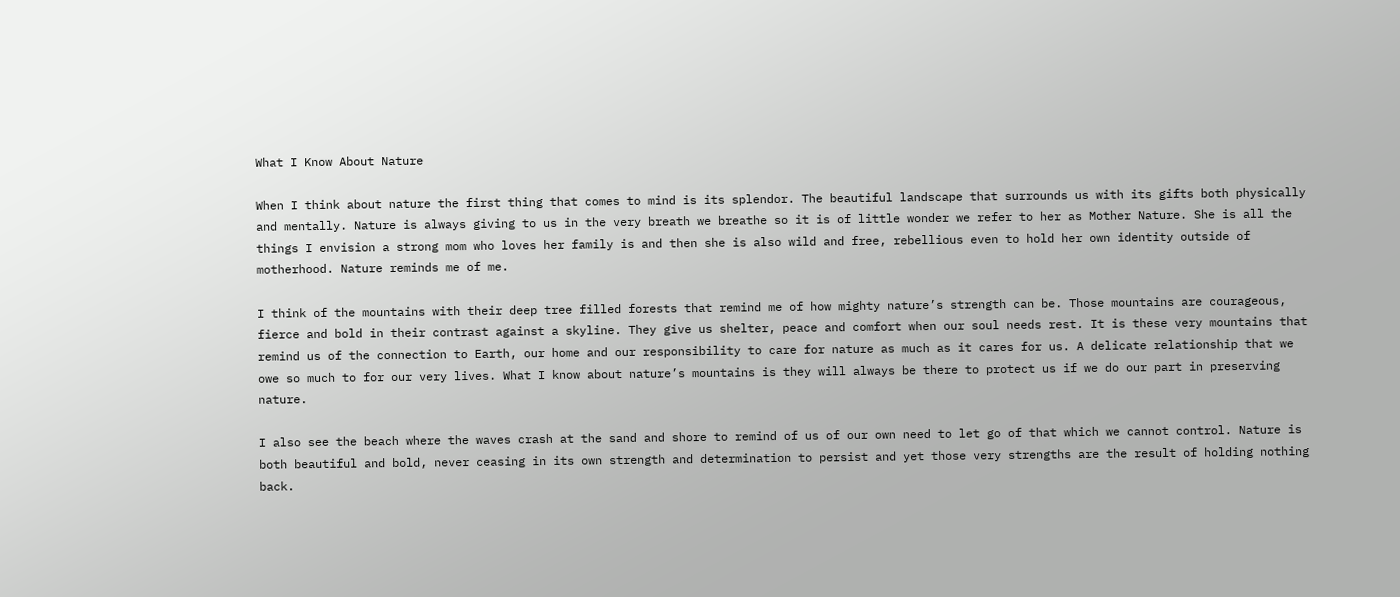What I Know About Nature

When I think about nature the first thing that comes to mind is its splendor. The beautiful landscape that surrounds us with its gifts both physically and mentally. Nature is always giving to us in the very breath we breathe so it is of little wonder we refer to her as Mother Nature. She is all the things I envision a strong mom who loves her family is and then she is also wild and free, rebellious even to hold her own identity outside of motherhood. Nature reminds me of me.

I think of the mountains with their deep tree filled forests that remind me of how mighty nature’s strength can be. Those mountains are courageous, fierce and bold in their contrast against a skyline. They give us shelter, peace and comfort when our soul needs rest. It is these very mountains that remind us of the connection to Earth, our home and our responsibility to care for nature as much as it cares for us. A delicate relationship that we owe so much to for our very lives. What I know about nature’s mountains is they will always be there to protect us if we do our part in preserving nature.

I also see the beach where the waves crash at the sand and shore to remind of us of our own need to let go of that which we cannot control. Nature is both beautiful and bold, never ceasing in its own strength and determination to persist and yet those very strengths are the result of holding nothing back.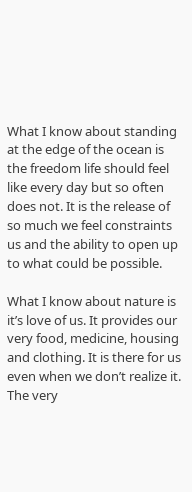What I know about standing at the edge of the ocean is the freedom life should feel like every day but so often does not. It is the release of so much we feel constraints us and the ability to open up to what could be possible.

What I know about nature is it’s love of us. It provides our very food, medicine, housing and clothing. It is there for us even when we don’t realize it. The very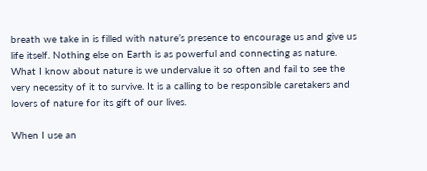breath we take in is filled with nature’s presence to encourage us and give us life itself. Nothing else on Earth is as powerful and connecting as nature. What I know about nature is we undervalue it so often and fail to see the very necessity of it to survive. It is a calling to be responsible caretakers and lovers of nature for its gift of our lives.

When I use an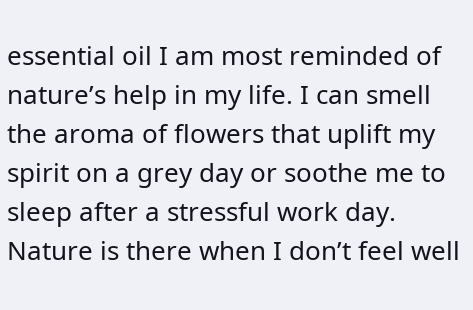essential oil I am most reminded of nature’s help in my life. I can smell the aroma of flowers that uplift my spirit on a grey day or soothe me to sleep after a stressful work day. Nature is there when I don’t feel well